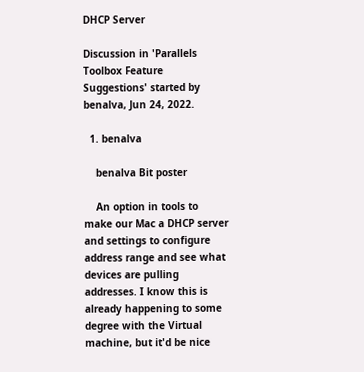DHCP Server

Discussion in 'Parallels Toolbox Feature Suggestions' started by benalva, Jun 24, 2022.

  1. benalva

    benalva Bit poster

    An option in tools to make our Mac a DHCP server and settings to configure address range and see what devices are pulling addresses. I know this is already happening to some degree with the Virtual machine, but it'd be nice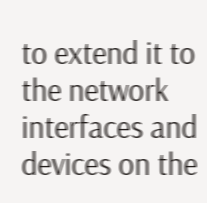to extend it to the network interfaces and devices on the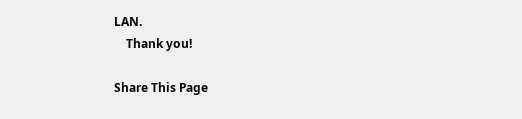LAN.
    Thank you!

Share This Page